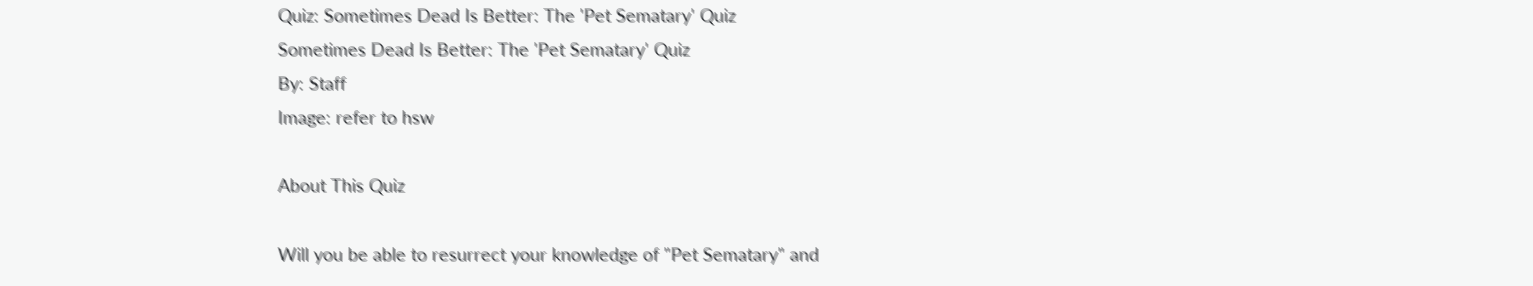Quiz: Sometimes Dead Is Better: The 'Pet Sematary' Quiz
Sometimes Dead Is Better: The 'Pet Sematary' Quiz
By: Staff
Image: refer to hsw

About This Quiz

Will you be able to resurrect your knowledge of "Pet Sematary" and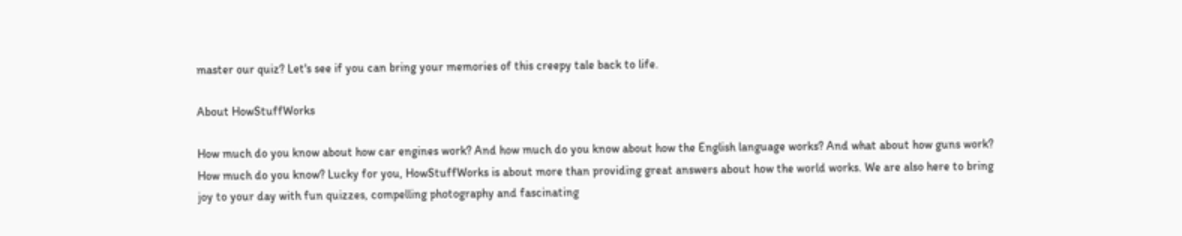master our quiz? Let's see if you can bring your memories of this creepy tale back to life.

About HowStuffWorks

How much do you know about how car engines work? And how much do you know about how the English language works? And what about how guns work? How much do you know? Lucky for you, HowStuffWorks is about more than providing great answers about how the world works. We are also here to bring joy to your day with fun quizzes, compelling photography and fascinating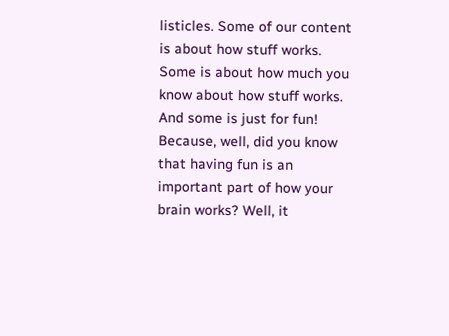listicles. Some of our content is about how stuff works. Some is about how much you know about how stuff works. And some is just for fun! Because, well, did you know that having fun is an important part of how your brain works? Well, it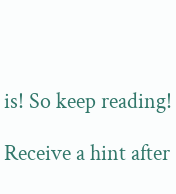is! So keep reading!

Receive a hint after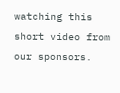watching this short video from our sponsors.